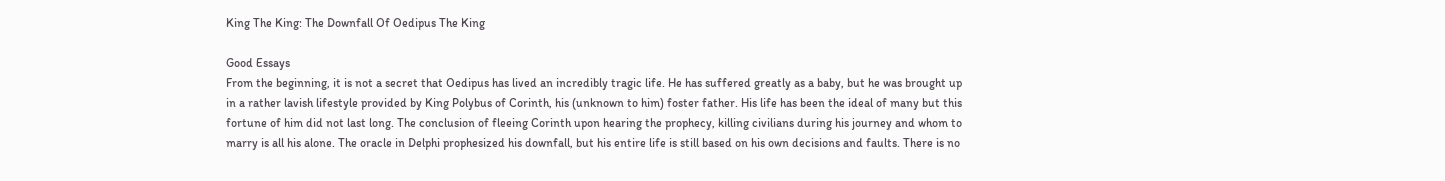King The King: The Downfall Of Oedipus The King

Good Essays
From the beginning, it is not a secret that Oedipus has lived an incredibly tragic life. He has suffered greatly as a baby, but he was brought up in a rather lavish lifestyle provided by King Polybus of Corinth, his (unknown to him) foster father. His life has been the ideal of many but this fortune of him did not last long. The conclusion of fleeing Corinth upon hearing the prophecy, killing civilians during his journey and whom to marry is all his alone. The oracle in Delphi prophesized his downfall, but his entire life is still based on his own decisions and faults. There is no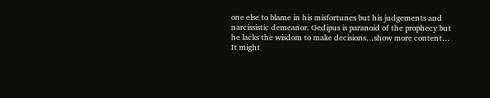one else to blame in his misfortunes but his judgements and narcissistic demeanor. Oedipus is paranoid of the prophecy but he lacks the wisdom to make decisions…show more content…
It might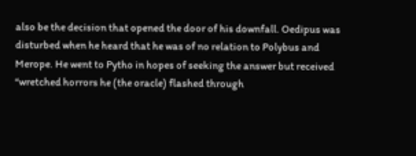also be the decision that opened the door of his downfall. Oedipus was disturbed when he heard that he was of no relation to Polybus and Merope. He went to Pytho in hopes of seeking the answer but received “wretched horrors he (the oracle) flashed through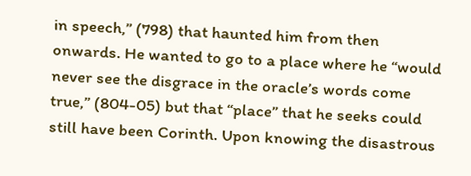in speech,” (798) that haunted him from then onwards. He wanted to go to a place where he “would never see the disgrace in the oracle’s words come true,” (804-05) but that “place” that he seeks could still have been Corinth. Upon knowing the disastrous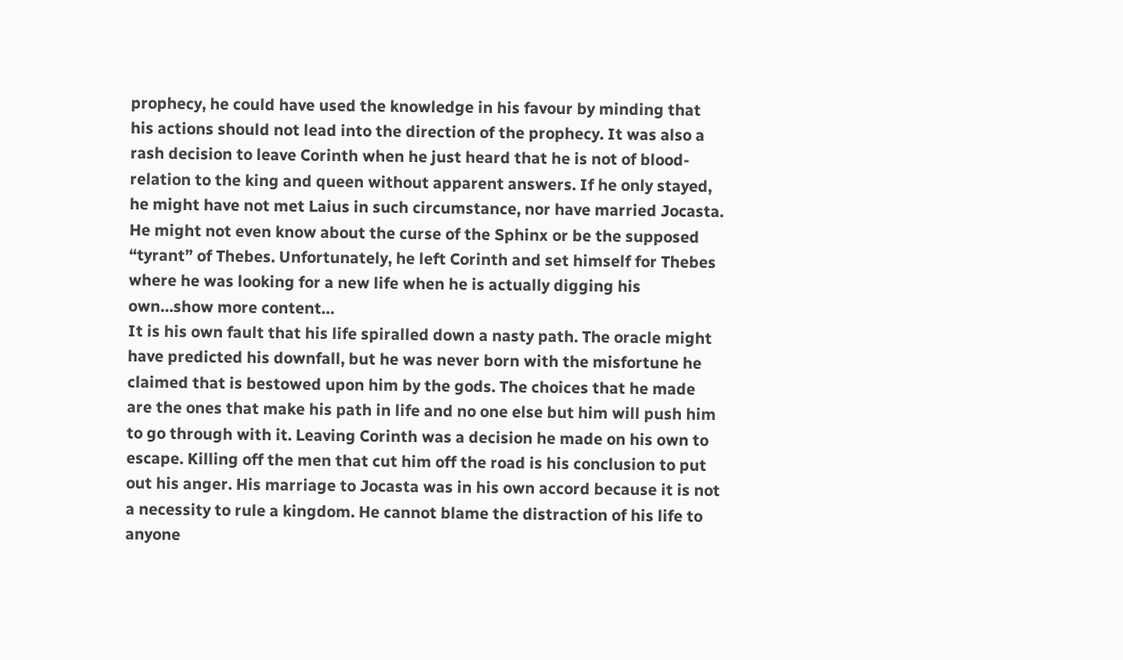prophecy, he could have used the knowledge in his favour by minding that his actions should not lead into the direction of the prophecy. It was also a rash decision to leave Corinth when he just heard that he is not of blood-relation to the king and queen without apparent answers. If he only stayed, he might have not met Laius in such circumstance, nor have married Jocasta. He might not even know about the curse of the Sphinx or be the supposed “tyrant” of Thebes. Unfortunately, he left Corinth and set himself for Thebes where he was looking for a new life when he is actually digging his own…show more content…
It is his own fault that his life spiralled down a nasty path. The oracle might have predicted his downfall, but he was never born with the misfortune he claimed that is bestowed upon him by the gods. The choices that he made are the ones that make his path in life and no one else but him will push him to go through with it. Leaving Corinth was a decision he made on his own to escape. Killing off the men that cut him off the road is his conclusion to put out his anger. His marriage to Jocasta was in his own accord because it is not a necessity to rule a kingdom. He cannot blame the distraction of his life to anyone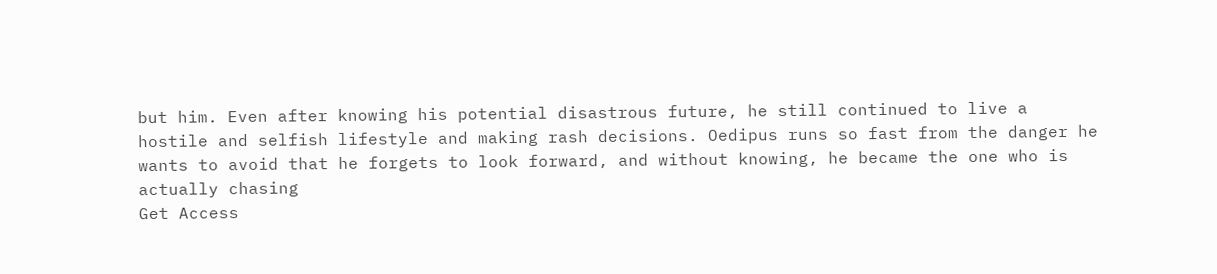but him. Even after knowing his potential disastrous future, he still continued to live a hostile and selfish lifestyle and making rash decisions. Oedipus runs so fast from the danger he wants to avoid that he forgets to look forward, and without knowing, he became the one who is actually chasing
Get Access